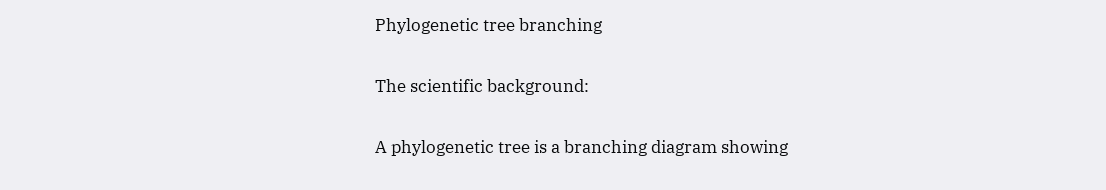Phylogenetic tree branching

The scientific background:

A phylogenetic tree is a branching diagram showing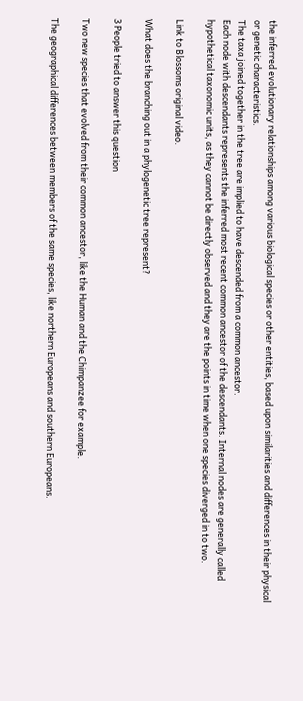the inferred evolutionary relationships among various biological species or other entities, based upon similarities and differences in their physical or genetic characteristics.
The taxa joined together in the tree are implied to have descended from a common ancestor.
Each node with descendants represents the inferred most recent common ancestor of the descendants. Internal nodes are generally called hypothetical taxonomic units, as they cannot be directly observed and they are the points in time when one species diverged in to two.

Link to Blossoms original video.

What does the branching out in a phylogenetic tree represent?

3 People tried to answer this question

Two new species that evolved from their common ancestor, like the Human and the Chimpanzee for example.

The geographical differences between members of the same species, like northern Europeans and southern Europeans.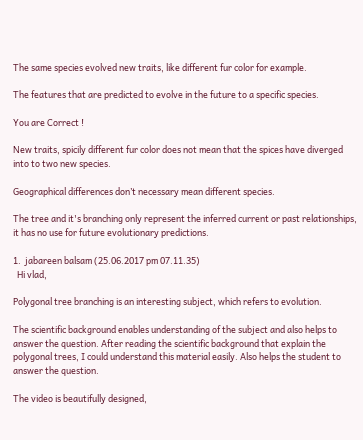The same species evolved new traits, like different fur color for example.

The features that are predicted to evolve in the future to a specific species.

You are Correct !

New traits, spicily different fur color does not mean that the spices have diverged into to two new species.

Geographical differences don’t necessary mean different species.

The tree and it's branching only represent the inferred current or past relationships, it has no use for future evolutionary predictions.

1.  jabareen balsam (25.06.2017 pm 07.11.35)
  Hi vlad,

Polygonal tree branching is an interesting subject, which refers to evolution.

The scientific background enables understanding of the subject and also helps to answer the question. After reading the scientific background that explain the polygonal trees, I could understand this material easily. Also helps the student to answer the question.

The video is beautifully designed,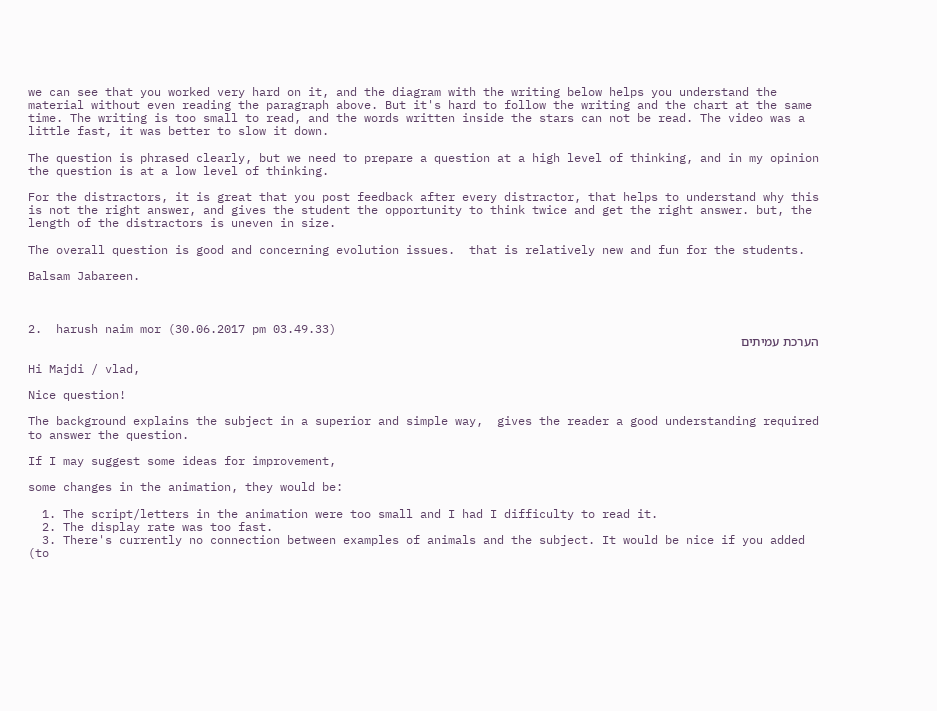we can see that you worked very hard on it, and the diagram with the writing below helps you understand the material without even reading the paragraph above. But it's hard to follow the writing and the chart at the same time. The writing is too small to read, and the words written inside the stars can not be read. The video was a little fast, it was better to slow it down.

The question is phrased clearly, but we need to prepare a question at a high level of thinking, and in my opinion the question is at a low level of thinking.

For the distractors, it is great that you post feedback after every distractor, that helps to understand why this is not the right answer, and gives the student the opportunity to think twice and get the right answer. but, the length of the distractors is uneven in size.

The overall question is good and concerning evolution issues.  that is relatively new and fun for the students.

Balsam Jabareen.



2.  harush naim mor (30.06.2017 pm 03.49.33)
הערכת עמיתים

Hi Majdi / vlad,

Nice question!

The background explains the subject in a superior and simple way,  gives the reader a good understanding required to answer the question.

If I may suggest some ideas for improvement,

some changes in the animation, they would be:

  1. The script/letters in the animation were too small and I had I difficulty to read it.
  2. The display rate was too fast.
  3. There's currently no connection between examples of animals and the subject. It would be nice if you added (to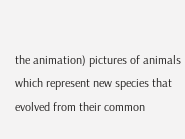the animation) pictures of animals which represent new species that evolved from their common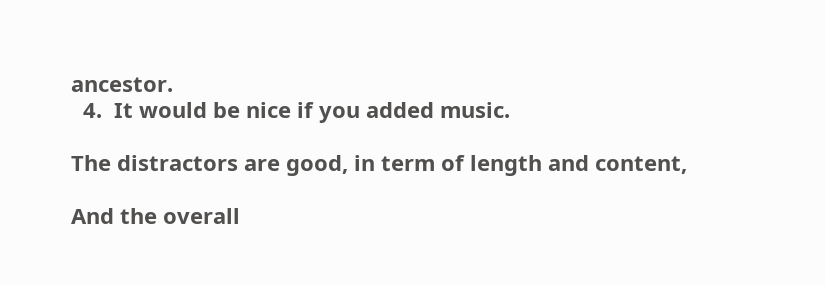ancestor.
  4.  It would be nice if you added music.

The distractors are good, in term of length and content,

And the overall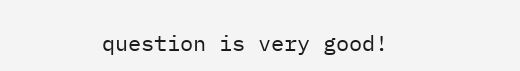question is very good!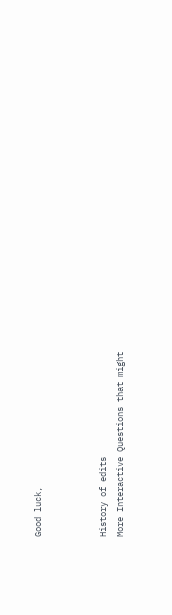Good luck,



History of edits
More Interactive Questions that might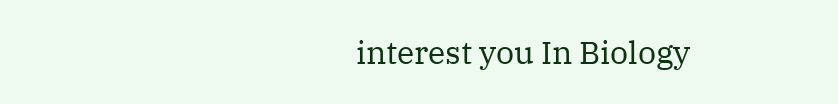interest you In Biology